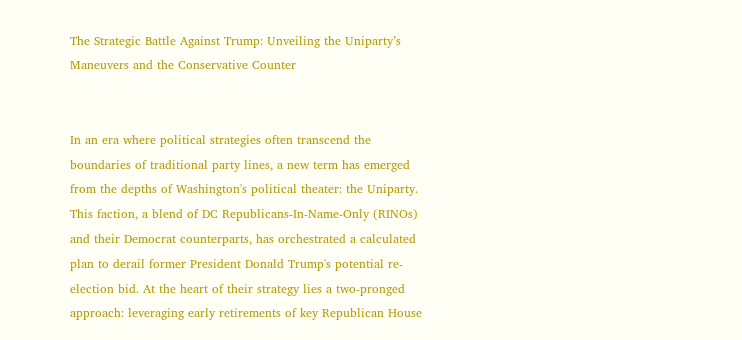The Strategic Battle Against Trump: Unveiling the Uniparty’s Maneuvers and the Conservative Counter


In an era where political strategies often transcend the boundaries of traditional party lines, a new term has emerged from the depths of Washington's political theater: the Uniparty. This faction, a blend of DC Republicans-In-Name-Only (RINOs) and their Democrat counterparts, has orchestrated a calculated plan to derail former President Donald Trump's potential re-election bid. At the heart of their strategy lies a two-pronged approach: leveraging early retirements of key Republican House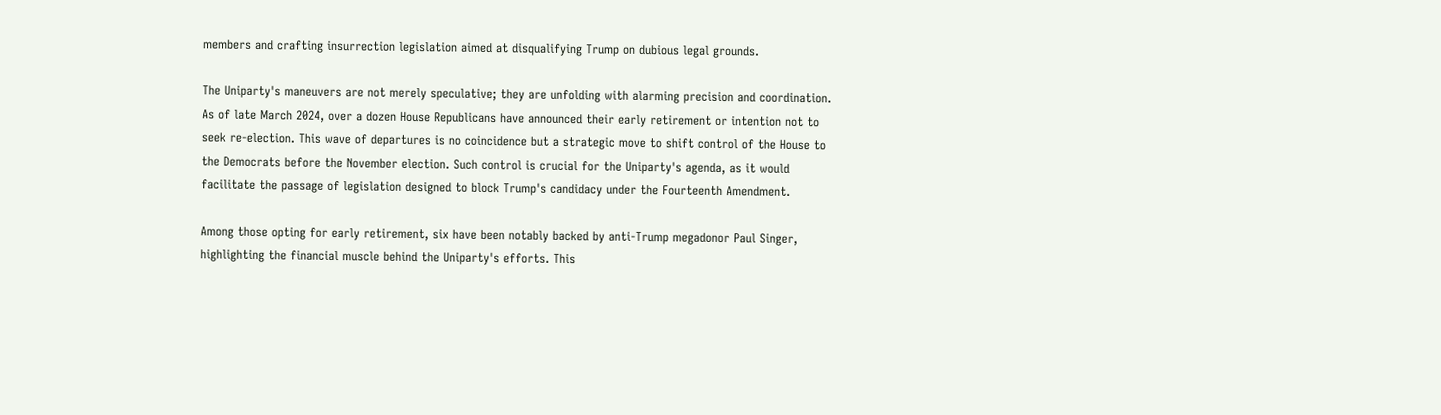members and crafting insurrection legislation aimed at disqualifying Trump on dubious legal grounds.

The Uniparty's maneuvers are not merely speculative; they are unfolding with alarming precision and coordination. As of late March 2024, over a dozen House Republicans have announced their early retirement or intention not to seek re-election. This wave of departures is no coincidence but a strategic move to shift control of the House to the Democrats before the November election. Such control is crucial for the Uniparty's agenda, as it would facilitate the passage of legislation designed to block Trump's candidacy under the Fourteenth Amendment.

Among those opting for early retirement, six have been notably backed by anti-Trump megadonor Paul Singer, highlighting the financial muscle behind the Uniparty's efforts. This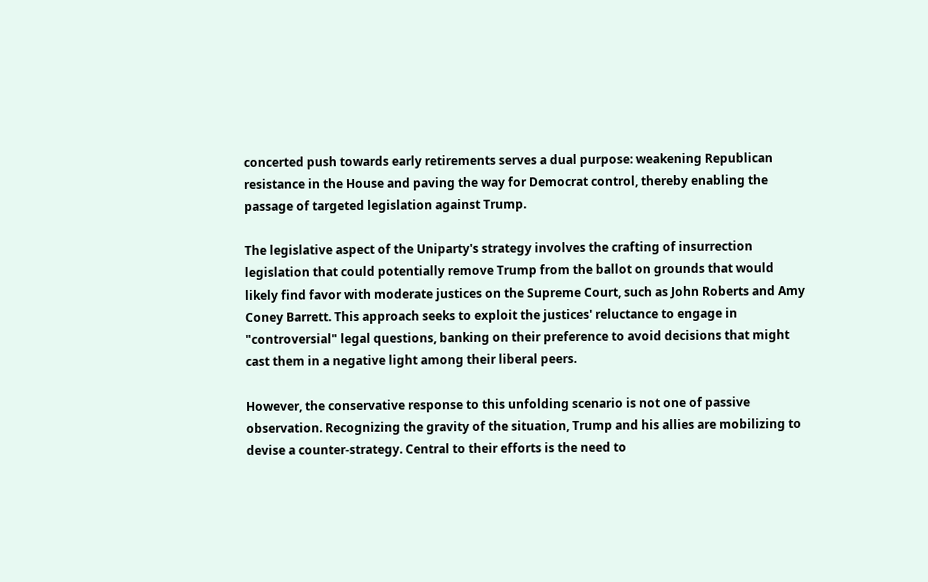concerted push towards early retirements serves a dual purpose: weakening Republican resistance in the House and paving the way for Democrat control, thereby enabling the passage of targeted legislation against Trump.

The legislative aspect of the Uniparty's strategy involves the crafting of insurrection legislation that could potentially remove Trump from the ballot on grounds that would likely find favor with moderate justices on the Supreme Court, such as John Roberts and Amy Coney Barrett. This approach seeks to exploit the justices' reluctance to engage in "controversial" legal questions, banking on their preference to avoid decisions that might cast them in a negative light among their liberal peers.

However, the conservative response to this unfolding scenario is not one of passive observation. Recognizing the gravity of the situation, Trump and his allies are mobilizing to devise a counter-strategy. Central to their efforts is the need to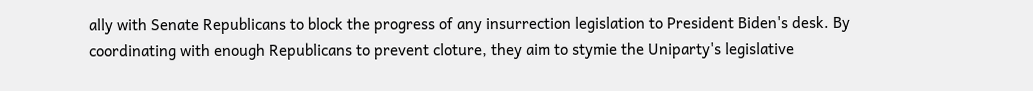ally with Senate Republicans to block the progress of any insurrection legislation to President Biden's desk. By coordinating with enough Republicans to prevent cloture, they aim to stymie the Uniparty's legislative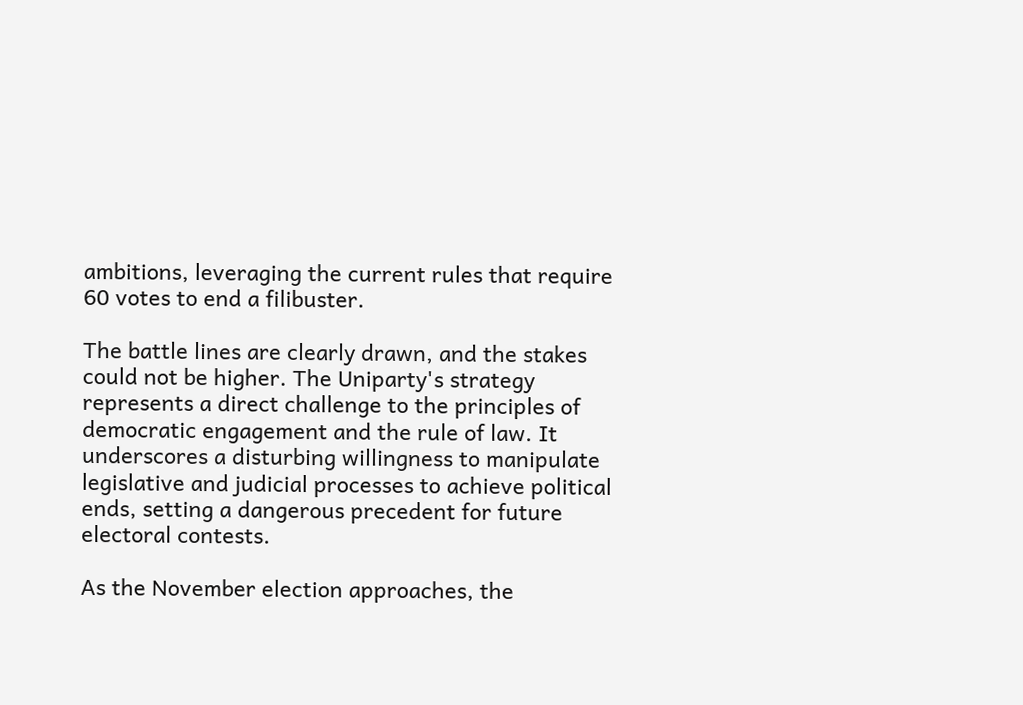ambitions, leveraging the current rules that require 60 votes to end a filibuster.

The battle lines are clearly drawn, and the stakes could not be higher. The Uniparty's strategy represents a direct challenge to the principles of democratic engagement and the rule of law. It underscores a disturbing willingness to manipulate legislative and judicial processes to achieve political ends, setting a dangerous precedent for future electoral contests.

As the November election approaches, the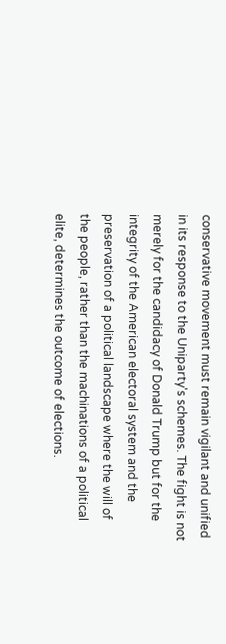conservative movement must remain vigilant and unified in its response to the Uniparty's schemes. The fight is not merely for the candidacy of Donald Trump but for the integrity of the American electoral system and the preservation of a political landscape where the will of the people, rather than the machinations of a political elite, determines the outcome of elections.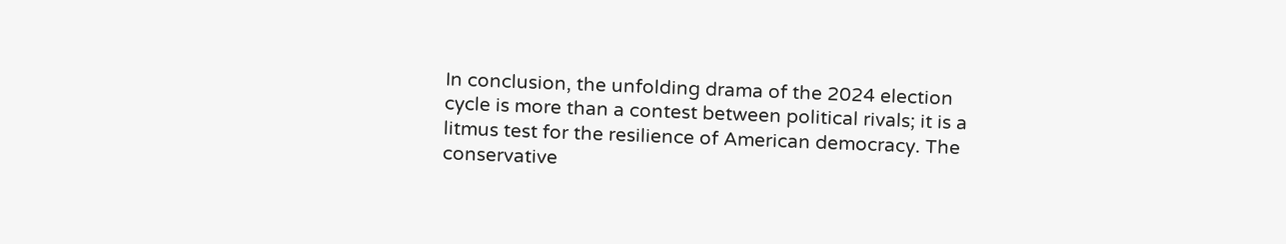In conclusion, the unfolding drama of the 2024 election cycle is more than a contest between political rivals; it is a litmus test for the resilience of American democracy. The conservative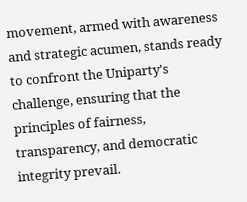movement, armed with awareness and strategic acumen, stands ready to confront the Uniparty's challenge, ensuring that the principles of fairness, transparency, and democratic integrity prevail.